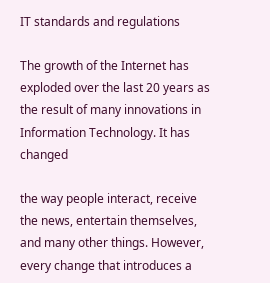IT standards and regulations

The growth of the Internet has exploded over the last 20 years as the result of many innovations in Information Technology. It has changed

the way people interact, receive the news, entertain themselves, and many other things. However, every change that introduces a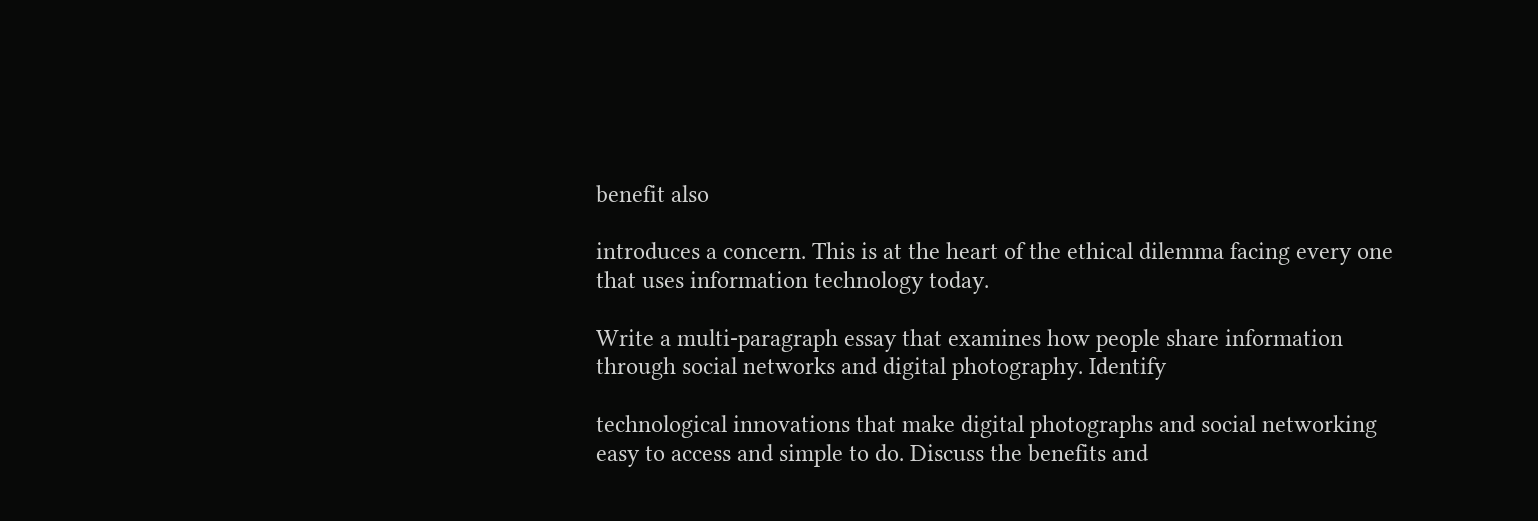benefit also

introduces a concern. This is at the heart of the ethical dilemma facing every one that uses information technology today.

Write a multi-paragraph essay that examines how people share information through social networks and digital photography. Identify

technological innovations that make digital photographs and social networking easy to access and simple to do. Discuss the benefits and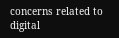concerns related to digital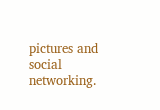pictures and social networking.